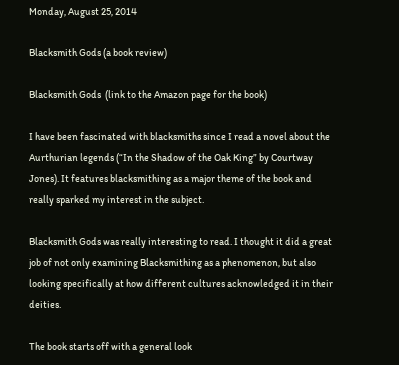Monday, August 25, 2014

Blacksmith Gods (a book review)

Blacksmith Gods  (link to the Amazon page for the book)

I have been fascinated with blacksmiths since I read a novel about the Aurthurian legends (“In the Shadow of the Oak King” by Courtway Jones). It features blacksmithing as a major theme of the book and really sparked my interest in the subject.

Blacksmith Gods was really interesting to read. I thought it did a great job of not only examining Blacksmithing as a phenomenon, but also looking specifically at how different cultures acknowledged it in their deities.

The book starts off with a general look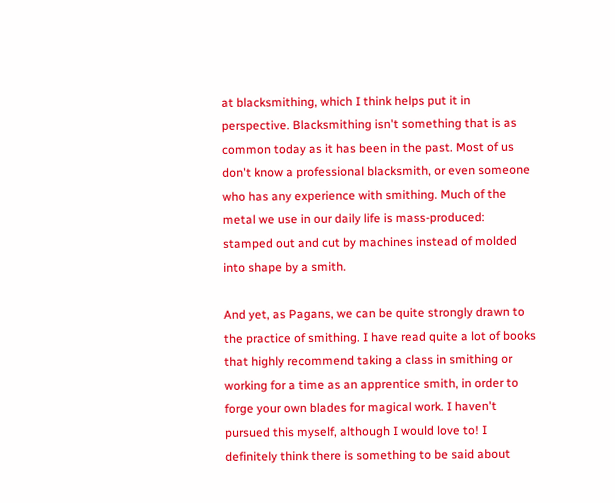at blacksmithing, which I think helps put it in perspective. Blacksmithing isn't something that is as common today as it has been in the past. Most of us don't know a professional blacksmith, or even someone who has any experience with smithing. Much of the metal we use in our daily life is mass-produced: stamped out and cut by machines instead of molded into shape by a smith.

And yet, as Pagans, we can be quite strongly drawn to the practice of smithing. I have read quite a lot of books that highly recommend taking a class in smithing or working for a time as an apprentice smith, in order to forge your own blades for magical work. I haven't pursued this myself, although I would love to! I definitely think there is something to be said about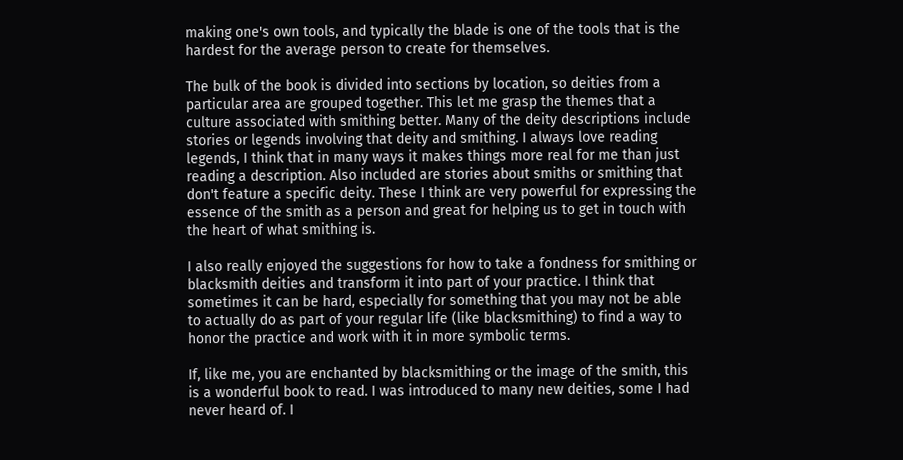making one's own tools, and typically the blade is one of the tools that is the hardest for the average person to create for themselves.

The bulk of the book is divided into sections by location, so deities from a particular area are grouped together. This let me grasp the themes that a culture associated with smithing better. Many of the deity descriptions include stories or legends involving that deity and smithing. I always love reading legends, I think that in many ways it makes things more real for me than just reading a description. Also included are stories about smiths or smithing that don't feature a specific deity. These I think are very powerful for expressing the essence of the smith as a person and great for helping us to get in touch with the heart of what smithing is.

I also really enjoyed the suggestions for how to take a fondness for smithing or blacksmith deities and transform it into part of your practice. I think that sometimes it can be hard, especially for something that you may not be able to actually do as part of your regular life (like blacksmithing) to find a way to honor the practice and work with it in more symbolic terms.

If, like me, you are enchanted by blacksmithing or the image of the smith, this is a wonderful book to read. I was introduced to many new deities, some I had never heard of. I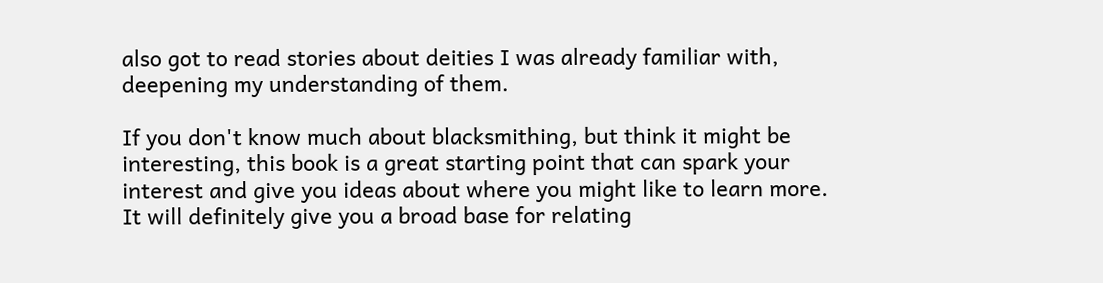also got to read stories about deities I was already familiar with, deepening my understanding of them.

If you don't know much about blacksmithing, but think it might be interesting, this book is a great starting point that can spark your interest and give you ideas about where you might like to learn more. It will definitely give you a broad base for relating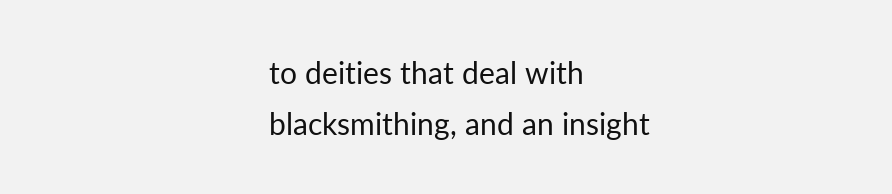to deities that deal with blacksmithing, and an insight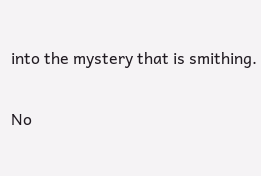into the mystery that is smithing.

No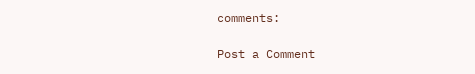comments:

Post a Comment